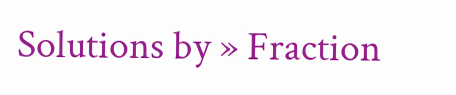Solutions by » Fraction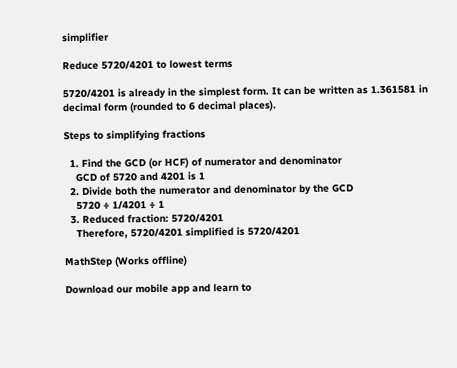simplifier

Reduce 5720/4201 to lowest terms

5720/4201 is already in the simplest form. It can be written as 1.361581 in decimal form (rounded to 6 decimal places).

Steps to simplifying fractions

  1. Find the GCD (or HCF) of numerator and denominator
    GCD of 5720 and 4201 is 1
  2. Divide both the numerator and denominator by the GCD
    5720 ÷ 1/4201 ÷ 1
  3. Reduced fraction: 5720/4201
    Therefore, 5720/4201 simplified is 5720/4201

MathStep (Works offline)

Download our mobile app and learn to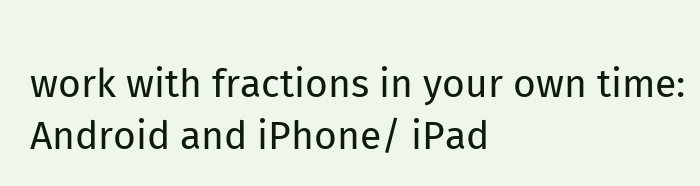work with fractions in your own time:
Android and iPhone/ iPad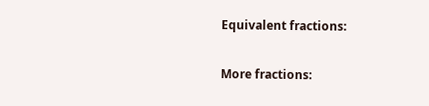Equivalent fractions:

More fractions: